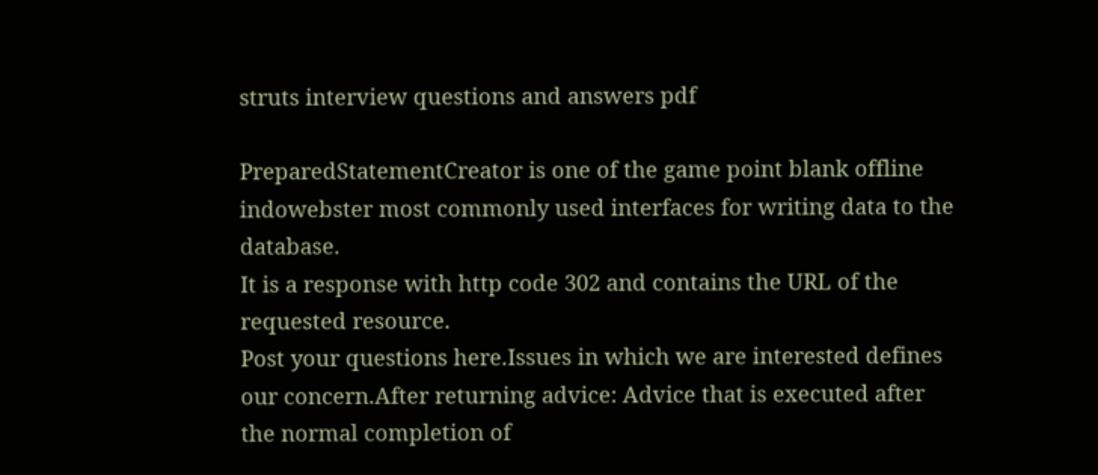struts interview questions and answers pdf

PreparedStatementCreator is one of the game point blank offline indowebster most commonly used interfaces for writing data to the database.
It is a response with http code 302 and contains the URL of the requested resource.
Post your questions here.Issues in which we are interested defines our concern.After returning advice: Advice that is executed after the normal completion of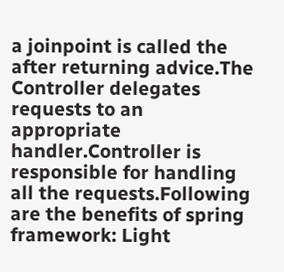a joinpoint is called the after returning advice.The Controller delegates requests to an appropriate handler.Controller is responsible for handling all the requests.Following are the benefits of spring framework: Light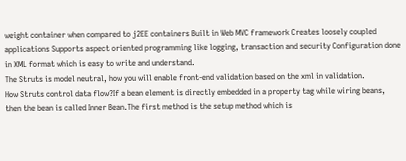weight container when compared to j2EE containers Built in Web MVC framework Creates loosely coupled applications Supports aspect oriented programming like logging, transaction and security Configuration done in XML format which is easy to write and understand.
The Struts is model neutral, how you will enable front-end validation based on the xml in validation.
How Struts control data flow?If a bean element is directly embedded in a property tag while wiring beans, then the bean is called Inner Bean.The first method is the setup method which is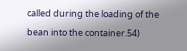called during the loading of the bean into the container.54)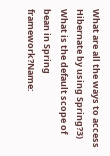What are all the ways to access Hibernate by using Spring?3) What is the default scope of bean in Spring framework?Name: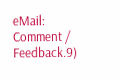eMail: Comment / Feedback.9)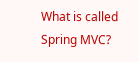What is called Spring MVC?